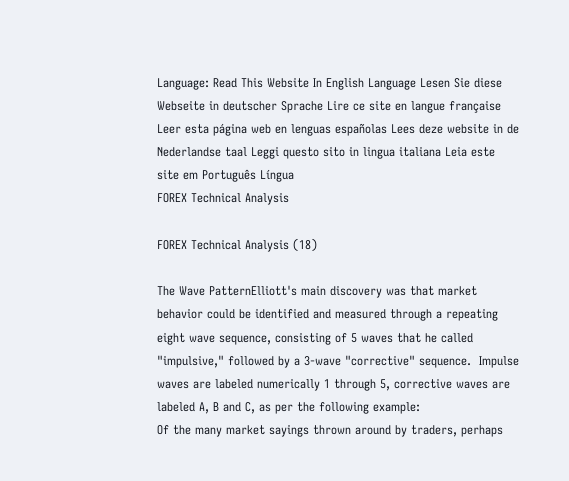Language: Read This Website In English Language Lesen Sie diese Webseite in deutscher Sprache Lire ce site en langue française Leer esta página web en lenguas españolas Lees deze website in de Nederlandse taal Leggi questo sito in lingua italiana Leia este site em Português Língua
FOREX Technical Analysis

FOREX Technical Analysis (18)

The Wave PatternElliott's main discovery was that market behavior could be identified and measured through a repeating eight wave sequence, consisting of 5 waves that he called "impulsive," followed by a 3-wave "corrective" sequence.  Impulse waves are labeled numerically 1 through 5, corrective waves are labeled A, B and C, as per the following example:
Of the many market sayings thrown around by traders, perhaps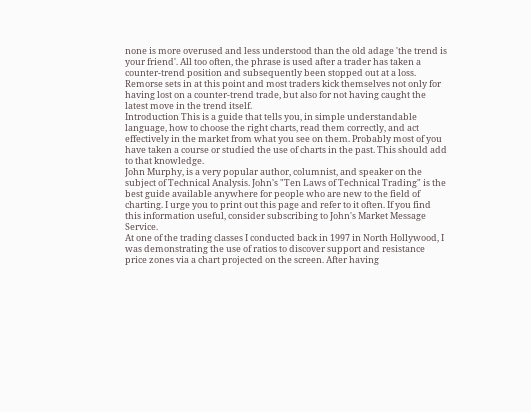none is more overused and less understood than the old adage 'the trend is your friend'. All too often, the phrase is used after a trader has taken a counter-trend position and subsequently been stopped out at a loss. Remorse sets in at this point and most traders kick themselves not only for having lost on a counter-trend trade, but also for not having caught the latest move in the trend itself.
Introduction This is a guide that tells you, in simple understandable language, how to choose the right charts, read them correctly, and act effectively in the market from what you see on them. Probably most of you have taken a course or studied the use of charts in the past. This should add to that knowledge.
John Murphy, is a very popular author, columnist, and speaker on the subject of Technical Analysis. John's "Ten Laws of Technical Trading" is the best guide available anywhere for people who are new to the field of charting. I urge you to print out this page and refer to it often. If you find this information useful, consider subscribing to John's Market Message Service.
At one of the trading classes I conducted back in 1997 in North Hollywood, I was demonstrating the use of ratios to discover support and resistance price zones via a chart projected on the screen. After having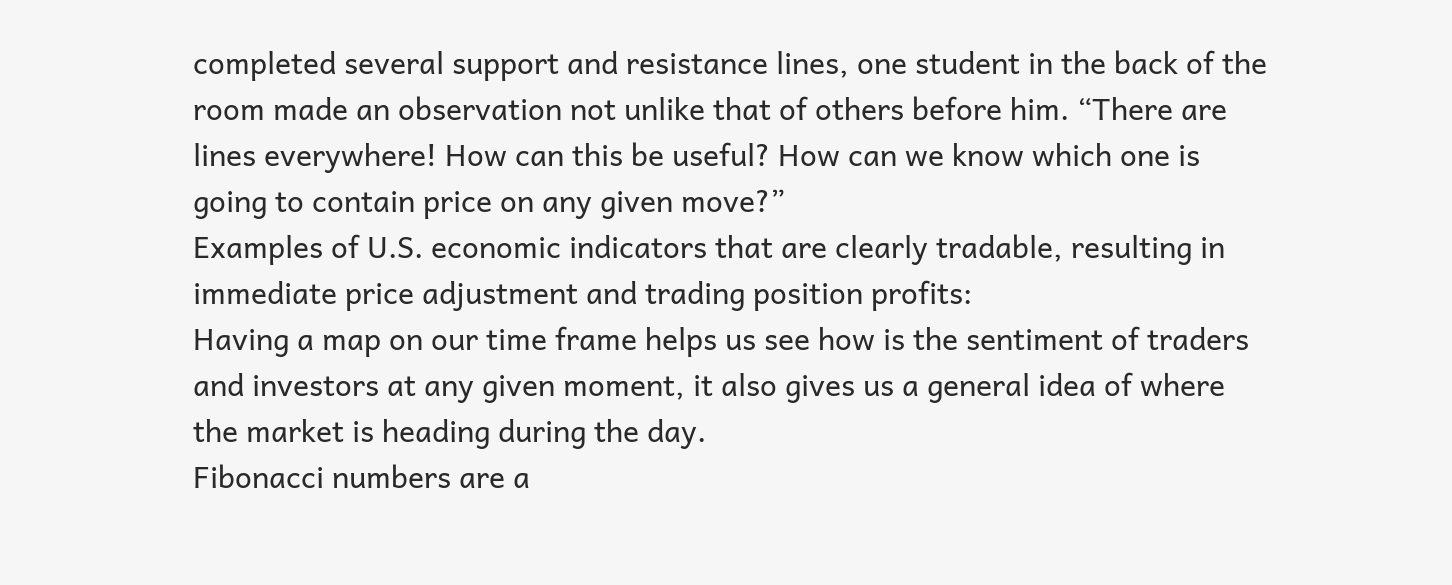completed several support and resistance lines, one student in the back of the room made an observation not unlike that of others before him. “There are lines everywhere! How can this be useful? How can we know which one is going to contain price on any given move?”
Examples of U.S. economic indicators that are clearly tradable, resulting in immediate price adjustment and trading position profits:
Having a map on our time frame helps us see how is the sentiment of traders and investors at any given moment, it also gives us a general idea of where the market is heading during the day.
Fibonacci numbers are a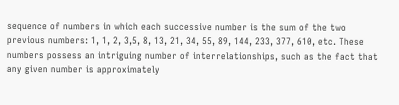sequence of numbers in which each successive number is the sum of the two previous numbers: 1, 1, 2, 3,5, 8, 13, 21, 34, 55, 89, 144, 233, 377, 610, etc. These numbers possess an intriguing number of interrelationships, such as the fact that any given number is approximately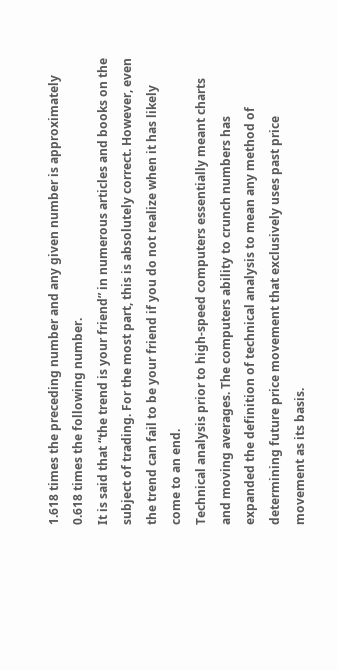1.618 times the preceding number and any given number is approximately 0.618 times the following number.
It is said that “the trend is your friend” in numerous articles and books on the subject of trading. For the most part, this is absolutely correct. However, even the trend can fail to be your friend if you do not realize when it has likely come to an end.
Technical analysis prior to high-speed computers essentially meant charts and moving averages. The computers ability to crunch numbers has expanded the definition of technical analysis to mean any method of determining future price movement that exclusively uses past price movement as its basis.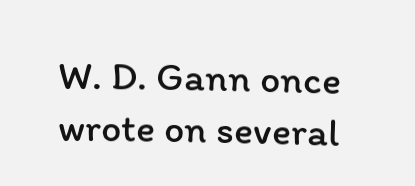W. D. Gann once wrote on several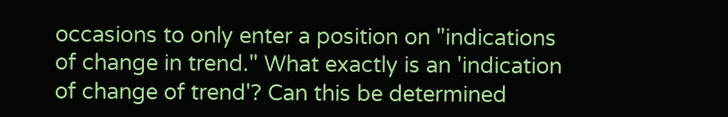occasions to only enter a position on "indications of change in trend." What exactly is an 'indication of change of trend'? Can this be determined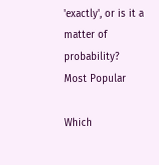'exactly', or is it a matter of probability?
Most Popular

Which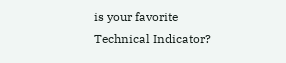is your favorite Technical Indicator?